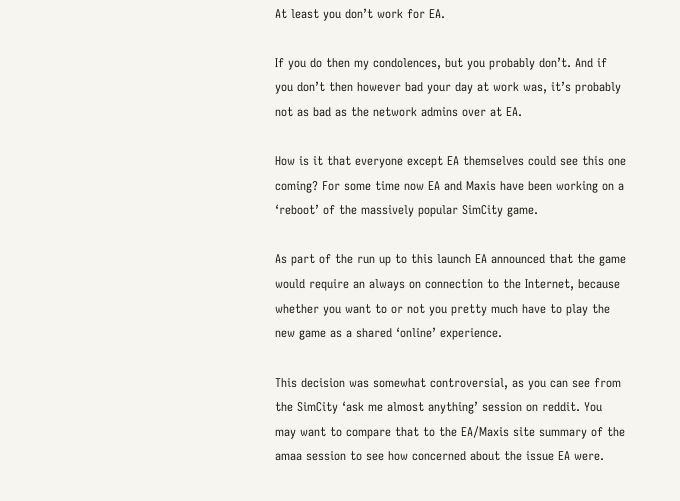At least you don’t work for EA.

If you do then my condolences, but you probably don’t. And if you don’t then however bad your day at work was, it’s probably not as bad as the network admins over at EA.

How is it that everyone except EA themselves could see this one coming? For some time now EA and Maxis have been working on a ‘reboot’ of the massively popular SimCity game.

As part of the run up to this launch EA announced that the game would require an always on connection to the Internet, because whether you want to or not you pretty much have to play the new game as a shared ‘online’ experience.

This decision was somewhat controversial, as you can see from the SimCity ‘ask me almost anything’ session on reddit. You may want to compare that to the EA/Maxis site summary of the amaa session to see how concerned about the issue EA were.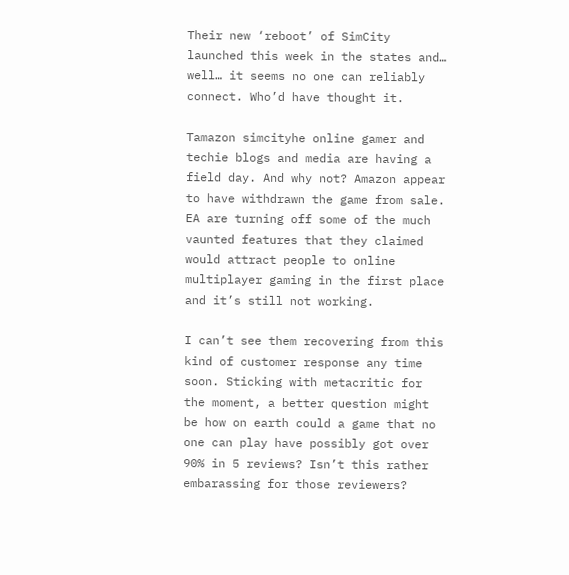Their new ‘reboot’ of SimCity launched this week in the states and… well… it seems no one can reliably connect. Who’d have thought it.

Tamazon simcityhe online gamer and techie blogs and media are having a field day. And why not? Amazon appear to have withdrawn the game from sale. EA are turning off some of the much vaunted features that they claimed would attract people to online multiplayer gaming in the first place and it’s still not working.

I can’t see them recovering from this kind of customer response any time soon. Sticking with metacritic for the moment, a better question might be how on earth could a game that no one can play have possibly got over 90% in 5 reviews? Isn’t this rather embarassing for those reviewers?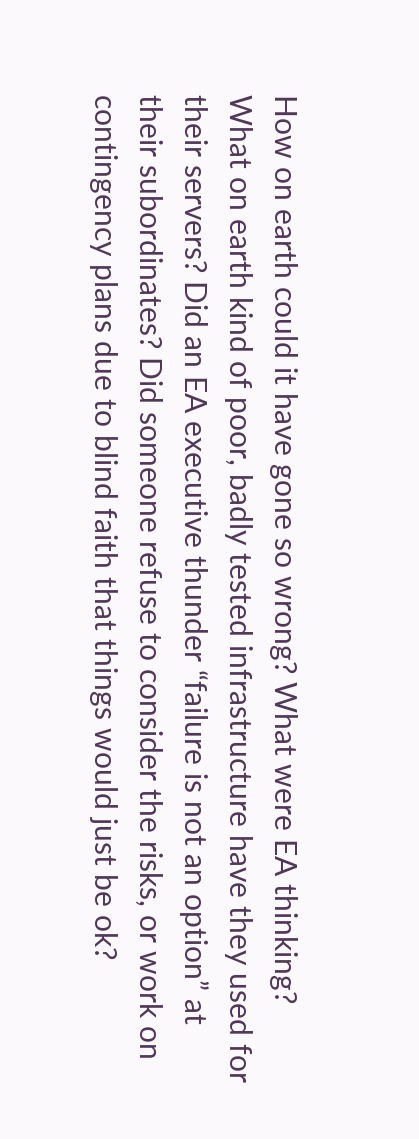How on earth could it have gone so wrong? What were EA thinking? What on earth kind of poor, badly tested infrastructure have they used for their servers? Did an EA executive thunder “failure is not an option” at their subordinates? Did someone refuse to consider the risks, or work on contingency plans due to blind faith that things would just be ok?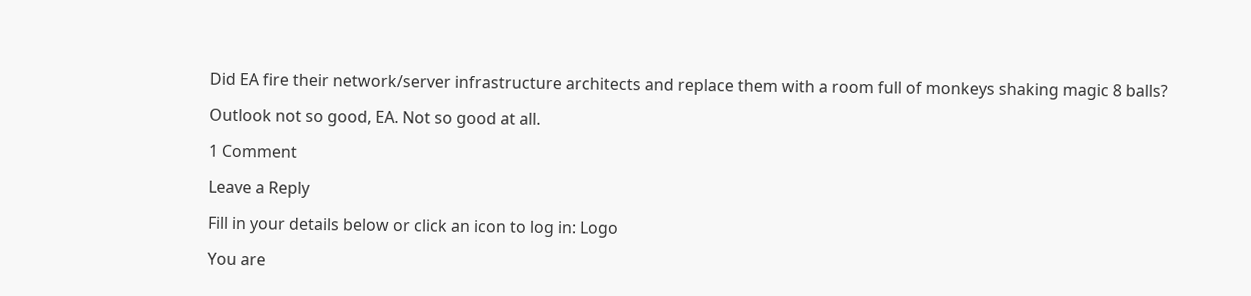Did EA fire their network/server infrastructure architects and replace them with a room full of monkeys shaking magic 8 balls?

Outlook not so good, EA. Not so good at all.

1 Comment

Leave a Reply

Fill in your details below or click an icon to log in: Logo

You are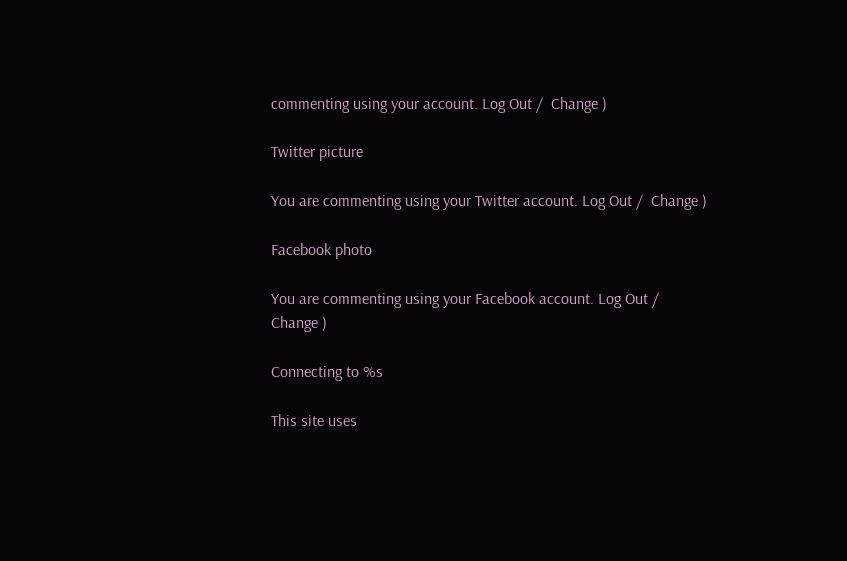commenting using your account. Log Out /  Change )

Twitter picture

You are commenting using your Twitter account. Log Out /  Change )

Facebook photo

You are commenting using your Facebook account. Log Out /  Change )

Connecting to %s

This site uses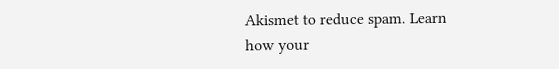Akismet to reduce spam. Learn how your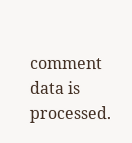comment data is processed.